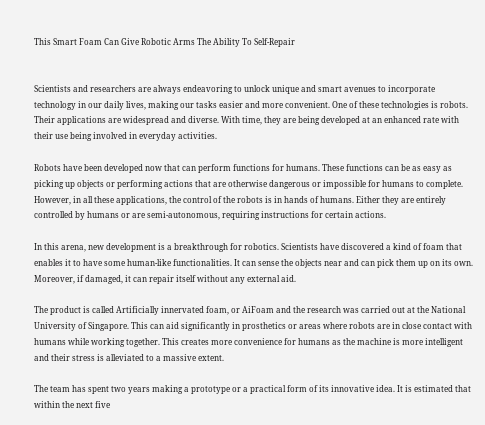This Smart Foam Can Give Robotic Arms The Ability To Self-Repair


Scientists and researchers are always endeavoring to unlock unique and smart avenues to incorporate technology in our daily lives, making our tasks easier and more convenient. One of these technologies is robots. Their applications are widespread and diverse. With time, they are being developed at an enhanced rate with their use being involved in everyday activities.

Robots have been developed now that can perform functions for humans. These functions can be as easy as picking up objects or performing actions that are otherwise dangerous or impossible for humans to complete. However, in all these applications, the control of the robots is in hands of humans. Either they are entirely controlled by humans or are semi-autonomous, requiring instructions for certain actions.

In this arena, new development is a breakthrough for robotics. Scientists have discovered a kind of foam that enables it to have some human-like functionalities. It can sense the objects near and can pick them up on its own. Moreover, if damaged, it can repair itself without any external aid.

The product is called Artificially innervated foam, or AiFoam and the research was carried out at the National University of Singapore. This can aid significantly in prosthetics or areas where robots are in close contact with humans while working together. This creates more convenience for humans as the machine is more intelligent and their stress is alleviated to a massive extent.

The team has spent two years making a prototype or a practical form of its innovative idea. It is estimated that within the next five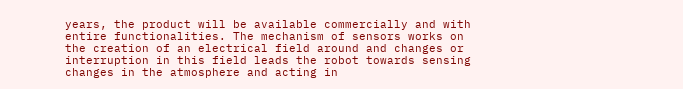years, the product will be available commercially and with entire functionalities. The mechanism of sensors works on the creation of an electrical field around and changes or interruption in this field leads the robot towards sensing changes in the atmosphere and acting in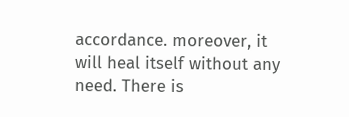accordance. moreover, it will heal itself without any need. There is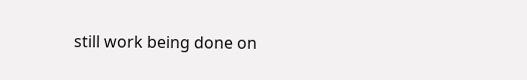still work being done on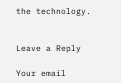the technology.


Leave a Reply

Your email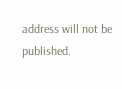address will not be published.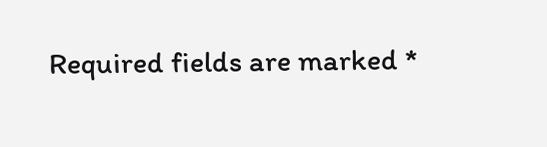Required fields are marked *